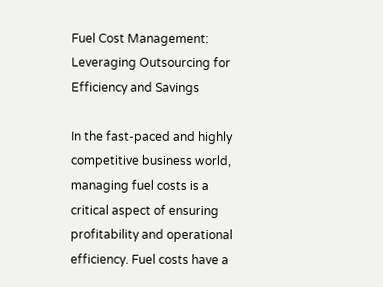Fuel Cost Management: Leveraging Outsourcing for Efficiency and Savings

In the fast-paced and highly competitive business world, managing fuel costs is a critical aspect of ensuring profitability and operational efficiency. Fuel costs have a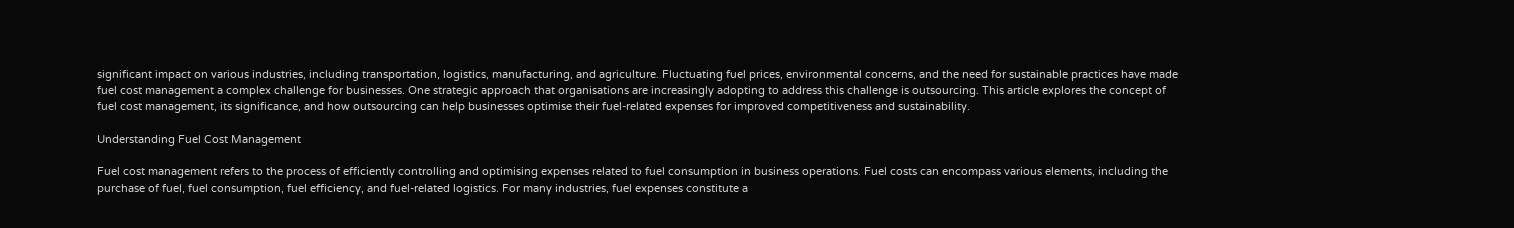significant impact on various industries, including transportation, logistics, manufacturing, and agriculture. Fluctuating fuel prices, environmental concerns, and the need for sustainable practices have made fuel cost management a complex challenge for businesses. One strategic approach that organisations are increasingly adopting to address this challenge is outsourcing. This article explores the concept of fuel cost management, its significance, and how outsourcing can help businesses optimise their fuel-related expenses for improved competitiveness and sustainability.

Understanding Fuel Cost Management

Fuel cost management refers to the process of efficiently controlling and optimising expenses related to fuel consumption in business operations. Fuel costs can encompass various elements, including the purchase of fuel, fuel consumption, fuel efficiency, and fuel-related logistics. For many industries, fuel expenses constitute a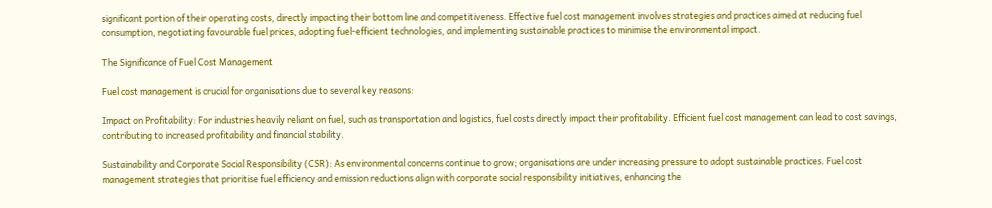significant portion of their operating costs, directly impacting their bottom line and competitiveness. Effective fuel cost management involves strategies and practices aimed at reducing fuel consumption, negotiating favourable fuel prices, adopting fuel-efficient technologies, and implementing sustainable practices to minimise the environmental impact.

The Significance of Fuel Cost Management

Fuel cost management is crucial for organisations due to several key reasons:

Impact on Profitability: For industries heavily reliant on fuel, such as transportation and logistics, fuel costs directly impact their profitability. Efficient fuel cost management can lead to cost savings, contributing to increased profitability and financial stability.

Sustainability and Corporate Social Responsibility (CSR): As environmental concerns continue to grow; organisations are under increasing pressure to adopt sustainable practices. Fuel cost management strategies that prioritise fuel efficiency and emission reductions align with corporate social responsibility initiatives, enhancing the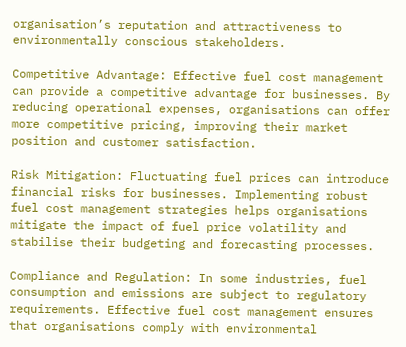organisation’s reputation and attractiveness to environmentally conscious stakeholders.

Competitive Advantage: Effective fuel cost management can provide a competitive advantage for businesses. By reducing operational expenses, organisations can offer more competitive pricing, improving their market position and customer satisfaction.

Risk Mitigation: Fluctuating fuel prices can introduce financial risks for businesses. Implementing robust fuel cost management strategies helps organisations mitigate the impact of fuel price volatility and stabilise their budgeting and forecasting processes.

Compliance and Regulation: In some industries, fuel consumption and emissions are subject to regulatory requirements. Effective fuel cost management ensures that organisations comply with environmental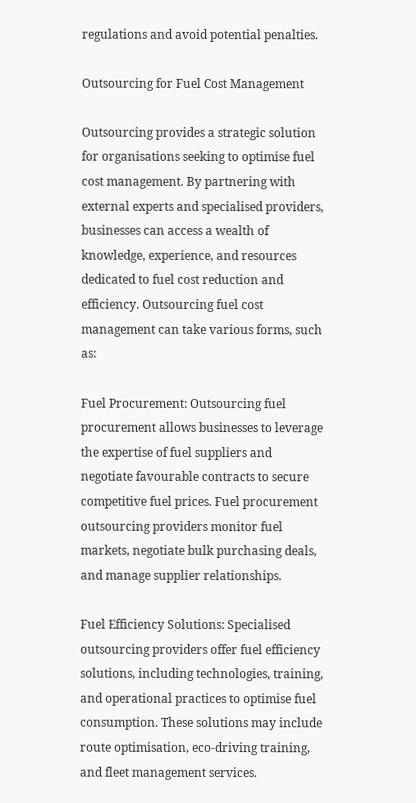regulations and avoid potential penalties.

Outsourcing for Fuel Cost Management

Outsourcing provides a strategic solution for organisations seeking to optimise fuel cost management. By partnering with external experts and specialised providers, businesses can access a wealth of knowledge, experience, and resources dedicated to fuel cost reduction and efficiency. Outsourcing fuel cost management can take various forms, such as:

Fuel Procurement: Outsourcing fuel procurement allows businesses to leverage the expertise of fuel suppliers and negotiate favourable contracts to secure competitive fuel prices. Fuel procurement outsourcing providers monitor fuel markets, negotiate bulk purchasing deals, and manage supplier relationships.

Fuel Efficiency Solutions: Specialised outsourcing providers offer fuel efficiency solutions, including technologies, training, and operational practices to optimise fuel consumption. These solutions may include route optimisation, eco-driving training, and fleet management services.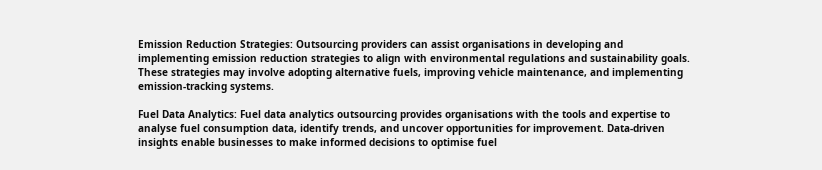Emission Reduction Strategies: Outsourcing providers can assist organisations in developing and implementing emission reduction strategies to align with environmental regulations and sustainability goals. These strategies may involve adopting alternative fuels, improving vehicle maintenance, and implementing emission-tracking systems.

Fuel Data Analytics: Fuel data analytics outsourcing provides organisations with the tools and expertise to analyse fuel consumption data, identify trends, and uncover opportunities for improvement. Data-driven insights enable businesses to make informed decisions to optimise fuel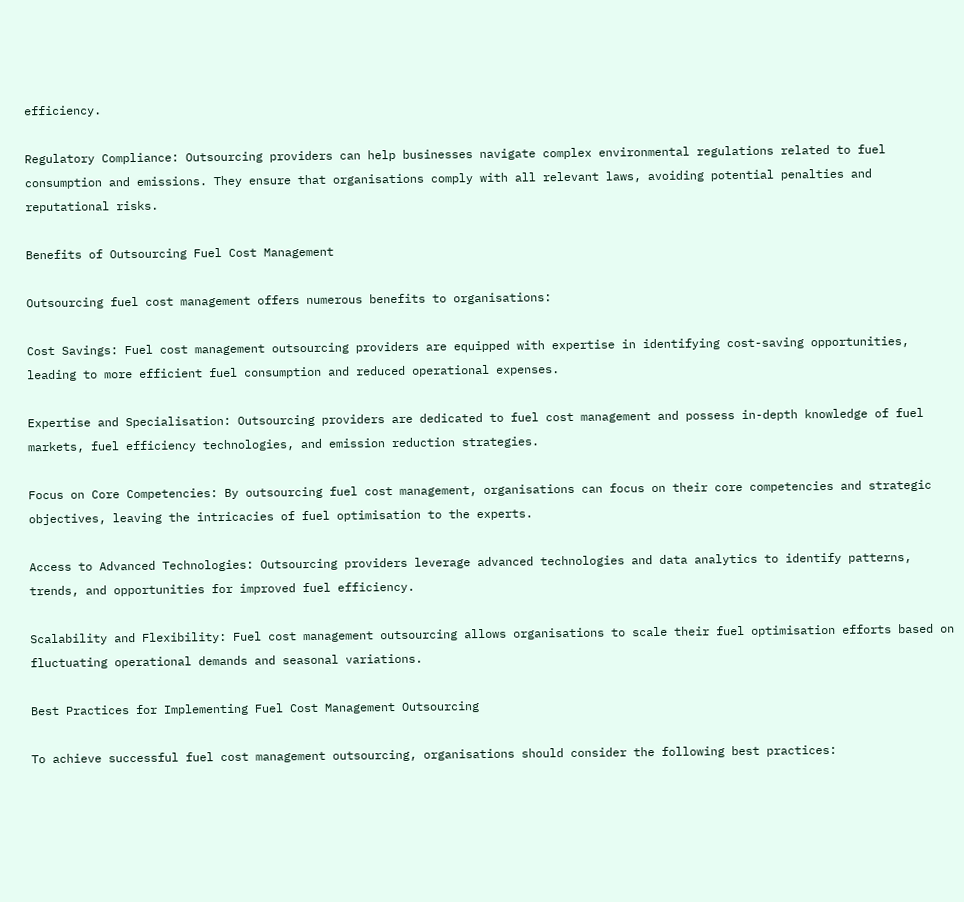efficiency.

Regulatory Compliance: Outsourcing providers can help businesses navigate complex environmental regulations related to fuel consumption and emissions. They ensure that organisations comply with all relevant laws, avoiding potential penalties and reputational risks.

Benefits of Outsourcing Fuel Cost Management

Outsourcing fuel cost management offers numerous benefits to organisations:

Cost Savings: Fuel cost management outsourcing providers are equipped with expertise in identifying cost-saving opportunities, leading to more efficient fuel consumption and reduced operational expenses.

Expertise and Specialisation: Outsourcing providers are dedicated to fuel cost management and possess in-depth knowledge of fuel markets, fuel efficiency technologies, and emission reduction strategies.

Focus on Core Competencies: By outsourcing fuel cost management, organisations can focus on their core competencies and strategic objectives, leaving the intricacies of fuel optimisation to the experts.

Access to Advanced Technologies: Outsourcing providers leverage advanced technologies and data analytics to identify patterns, trends, and opportunities for improved fuel efficiency.

Scalability and Flexibility: Fuel cost management outsourcing allows organisations to scale their fuel optimisation efforts based on fluctuating operational demands and seasonal variations.

Best Practices for Implementing Fuel Cost Management Outsourcing

To achieve successful fuel cost management outsourcing, organisations should consider the following best practices: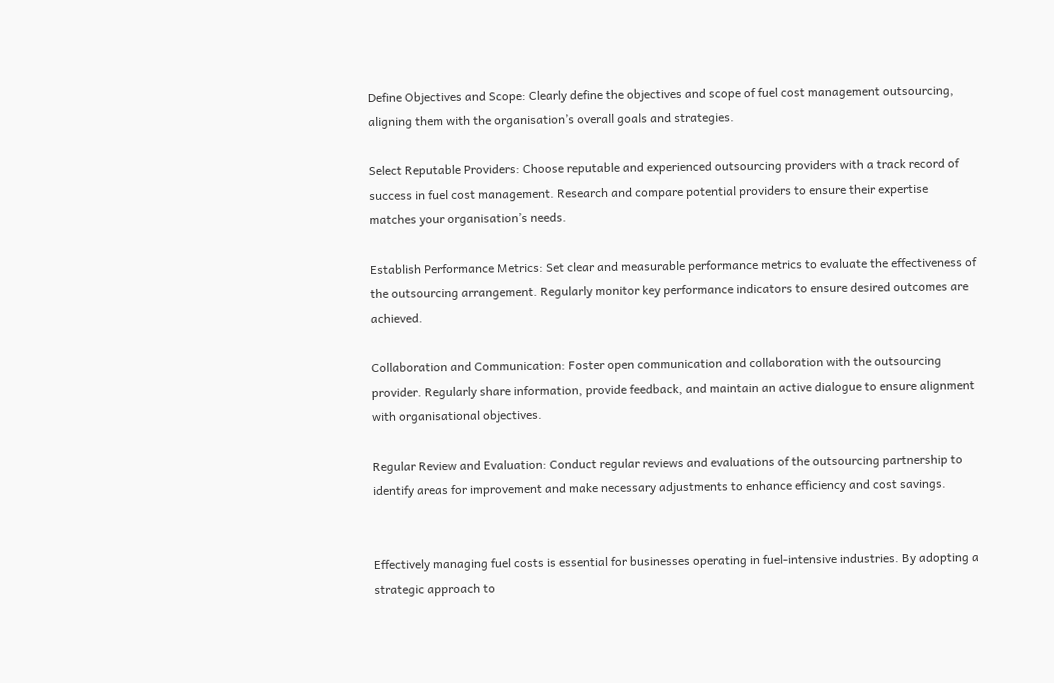Define Objectives and Scope: Clearly define the objectives and scope of fuel cost management outsourcing, aligning them with the organisation’s overall goals and strategies.

Select Reputable Providers: Choose reputable and experienced outsourcing providers with a track record of success in fuel cost management. Research and compare potential providers to ensure their expertise matches your organisation’s needs.

Establish Performance Metrics: Set clear and measurable performance metrics to evaluate the effectiveness of the outsourcing arrangement. Regularly monitor key performance indicators to ensure desired outcomes are achieved.

Collaboration and Communication: Foster open communication and collaboration with the outsourcing provider. Regularly share information, provide feedback, and maintain an active dialogue to ensure alignment with organisational objectives.

Regular Review and Evaluation: Conduct regular reviews and evaluations of the outsourcing partnership to identify areas for improvement and make necessary adjustments to enhance efficiency and cost savings.


Effectively managing fuel costs is essential for businesses operating in fuel-intensive industries. By adopting a strategic approach to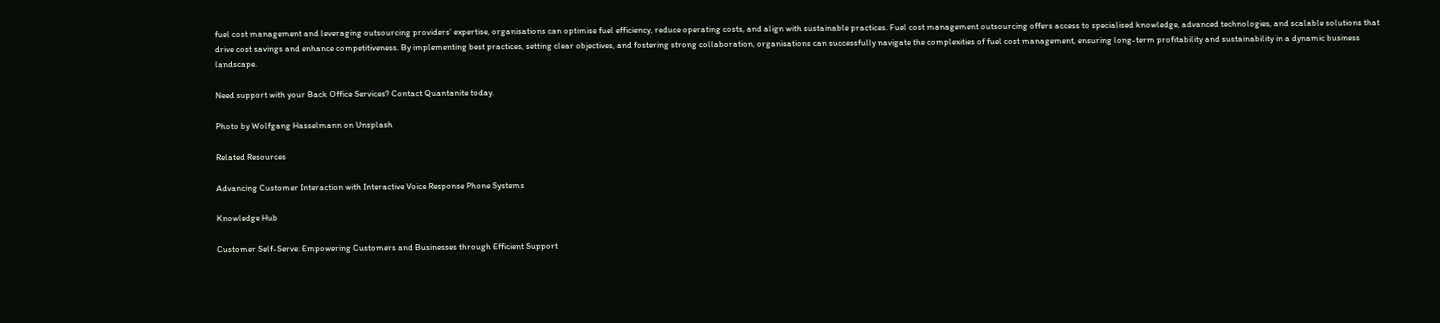fuel cost management and leveraging outsourcing providers’ expertise, organisations can optimise fuel efficiency, reduce operating costs, and align with sustainable practices. Fuel cost management outsourcing offers access to specialised knowledge, advanced technologies, and scalable solutions that drive cost savings and enhance competitiveness. By implementing best practices, setting clear objectives, and fostering strong collaboration, organisations can successfully navigate the complexities of fuel cost management, ensuring long-term profitability and sustainability in a dynamic business landscape.

Need support with your Back Office Services? Contact Quantanite today.

Photo by Wolfgang Hasselmann on Unsplash

Related Resources

Advancing Customer Interaction with Interactive Voice Response Phone Systems

Knowledge Hub

Customer Self-Serve: Empowering Customers and Businesses through Efficient Support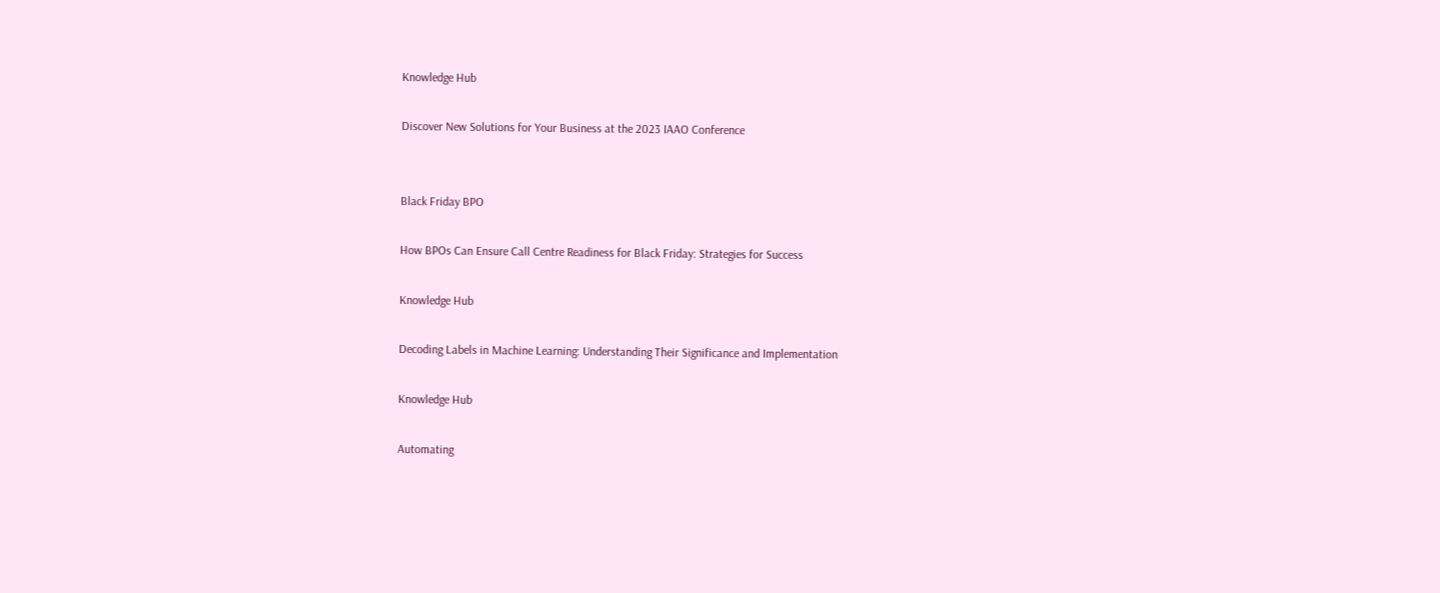Knowledge Hub

Discover New Solutions for Your Business at the 2023 IAAO Conference


Black Friday BPO

How BPOs Can Ensure Call Centre Readiness for Black Friday: Strategies for Success

Knowledge Hub

Decoding Labels in Machine Learning: Understanding Their Significance and Implementation

Knowledge Hub

Automating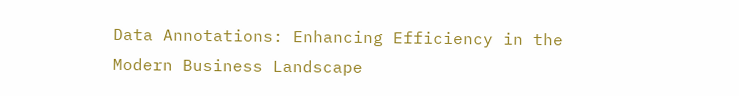Data Annotations: Enhancing Efficiency in the Modern Business Landscape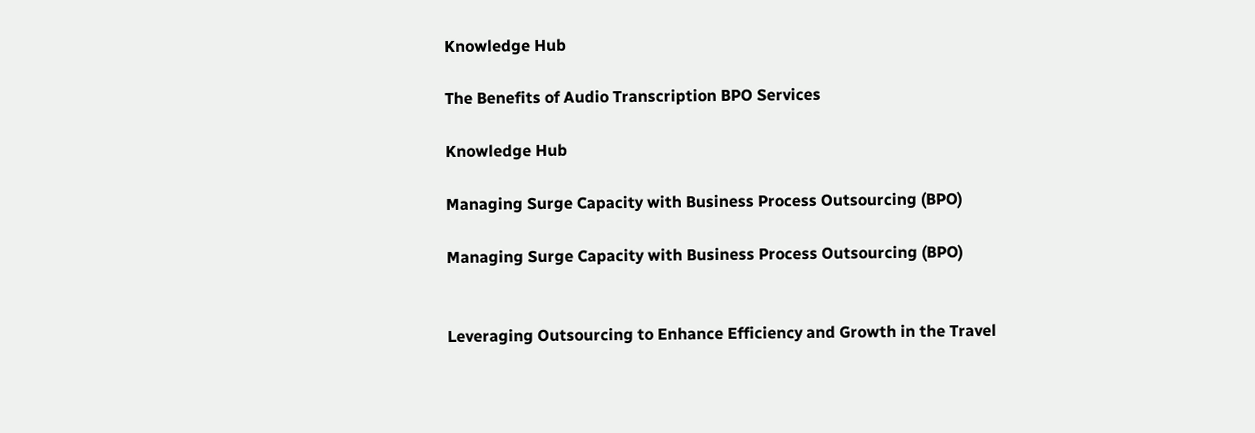Knowledge Hub

The Benefits of Audio Transcription BPO Services

Knowledge Hub

Managing Surge Capacity with Business Process Outsourcing (BPO)

Managing Surge Capacity with Business Process Outsourcing (BPO)


Leveraging Outsourcing to Enhance Efficiency and Growth in the Travel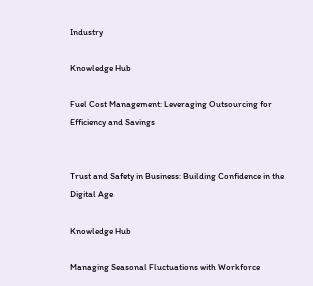Industry

Knowledge Hub

Fuel Cost Management: Leveraging Outsourcing for Efficiency and Savings


Trust and Safety in Business: Building Confidence in the Digital Age

Knowledge Hub

Managing Seasonal Fluctuations with Workforce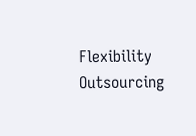Flexibility Outsourcing